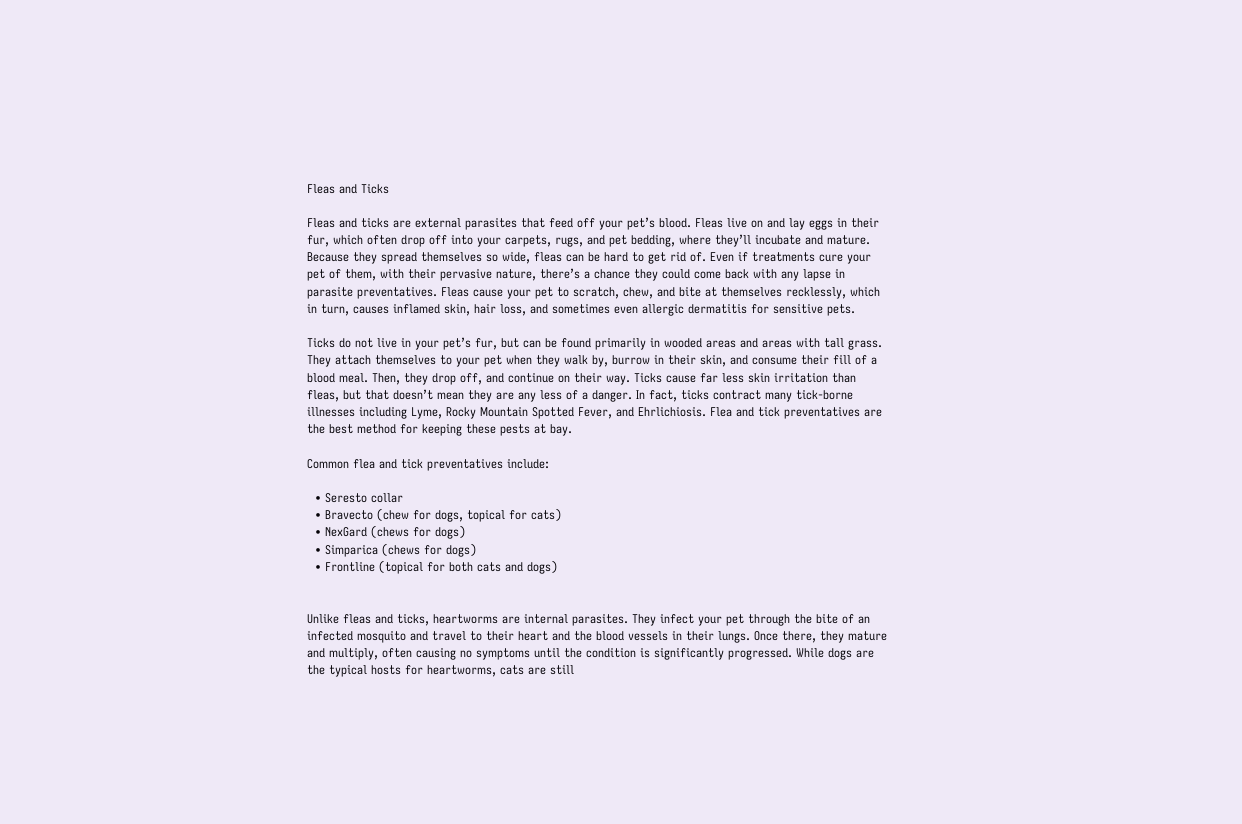Fleas and Ticks

Fleas and ticks are external parasites that feed off your pet’s blood. Fleas live on and lay eggs in their fur, which often drop off into your carpets, rugs, and pet bedding, where they’ll incubate and mature. Because they spread themselves so wide, fleas can be hard to get rid of. Even if treatments cure your pet of them, with their pervasive nature, there’s a chance they could come back with any lapse in parasite preventatives. Fleas cause your pet to scratch, chew, and bite at themselves recklessly, which in turn, causes inflamed skin, hair loss, and sometimes even allergic dermatitis for sensitive pets.

Ticks do not live in your pet’s fur, but can be found primarily in wooded areas and areas with tall grass. They attach themselves to your pet when they walk by, burrow in their skin, and consume their fill of a blood meal. Then, they drop off, and continue on their way. Ticks cause far less skin irritation than fleas, but that doesn’t mean they are any less of a danger. In fact, ticks contract many tick-borne illnesses including Lyme, Rocky Mountain Spotted Fever, and Ehrlichiosis. Flea and tick preventatives are the best method for keeping these pests at bay.

Common flea and tick preventatives include:

  • Seresto collar
  • Bravecto (chew for dogs, topical for cats)
  • NexGard (chews for dogs)
  • Simparica (chews for dogs)
  • Frontline (topical for both cats and dogs)


Unlike fleas and ticks, heartworms are internal parasites. They infect your pet through the bite of an infected mosquito and travel to their heart and the blood vessels in their lungs. Once there, they mature and multiply, often causing no symptoms until the condition is significantly progressed. While dogs are the typical hosts for heartworms, cats are still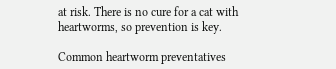at risk. There is no cure for a cat with heartworms, so prevention is key.

Common heartworm preventatives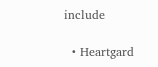include

  • Heartgard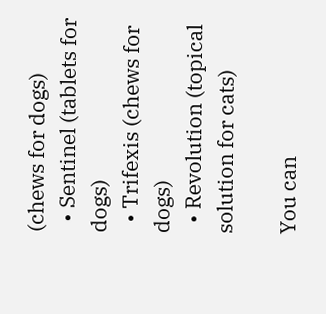(chews for dogs)
  • Sentinel (tablets for dogs)
  • Trifexis (chews for dogs)
  • Revolution (topical solution for cats)

You can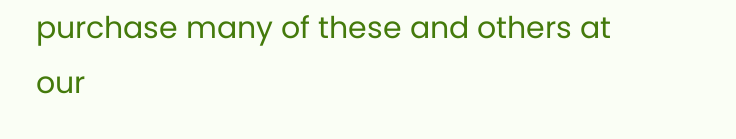purchase many of these and others at our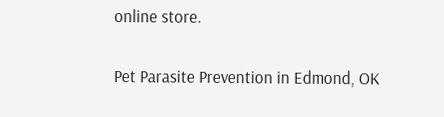online store.

Pet Parasite Prevention in Edmond, OK